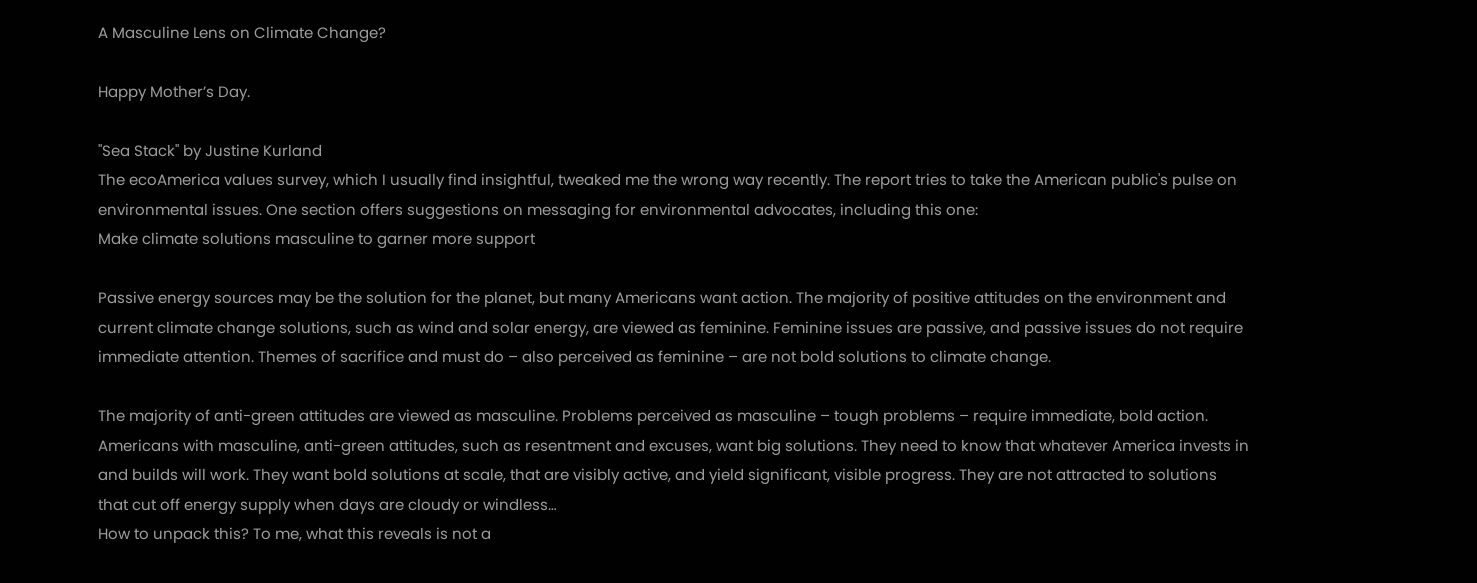A Masculine Lens on Climate Change?

Happy Mother’s Day.

"Sea Stack" by Justine Kurland
The ecoAmerica values survey, which I usually find insightful, tweaked me the wrong way recently. The report tries to take the American public's pulse on environmental issues. One section offers suggestions on messaging for environmental advocates, including this one:
Make climate solutions masculine to garner more support

Passive energy sources may be the solution for the planet, but many Americans want action. The majority of positive attitudes on the environment and current climate change solutions, such as wind and solar energy, are viewed as feminine. Feminine issues are passive, and passive issues do not require immediate attention. Themes of sacrifice and must do – also perceived as feminine – are not bold solutions to climate change.

The majority of anti-green attitudes are viewed as masculine. Problems perceived as masculine – tough problems – require immediate, bold action. Americans with masculine, anti-green attitudes, such as resentment and excuses, want big solutions. They need to know that whatever America invests in and builds will work. They want bold solutions at scale, that are visibly active, and yield significant, visible progress. They are not attracted to solutions that cut off energy supply when days are cloudy or windless…
How to unpack this? To me, what this reveals is not a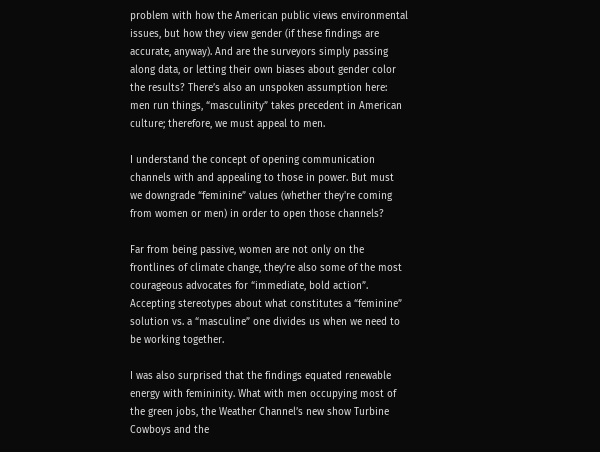problem with how the American public views environmental issues, but how they view gender (if these findings are accurate, anyway). And are the surveyors simply passing along data, or letting their own biases about gender color the results? There’s also an unspoken assumption here: men run things, “masculinity” takes precedent in American culture; therefore, we must appeal to men.

I understand the concept of opening communication channels with and appealing to those in power. But must we downgrade “feminine” values (whether they're coming from women or men) in order to open those channels?

Far from being passive, women are not only on the frontlines of climate change, they’re also some of the most courageous advocates for “immediate, bold action”. Accepting stereotypes about what constitutes a “feminine” solution vs. a “masculine” one divides us when we need to be working together.

I was also surprised that the findings equated renewable energy with femininity. What with men occupying most of the green jobs, the Weather Channel’s new show Turbine Cowboys and the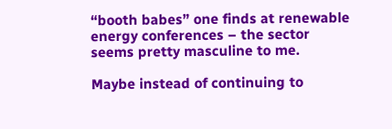“booth babes” one finds at renewable energy conferences – the sector seems pretty masculine to me.

Maybe instead of continuing to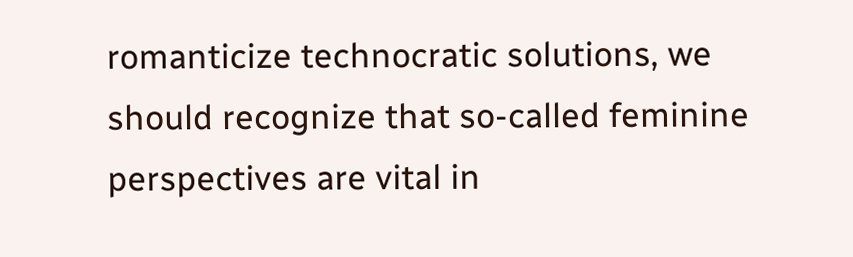romanticize technocratic solutions, we should recognize that so-called feminine perspectives are vital in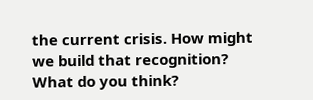the current crisis. How might we build that recognition? What do you think?